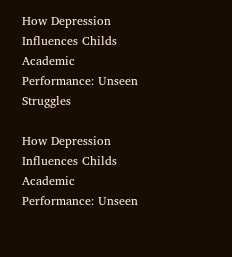How Depression Influences Childs Academic Performance: Unseen Struggles

How Depression Influences Childs Academic Performance: Unseen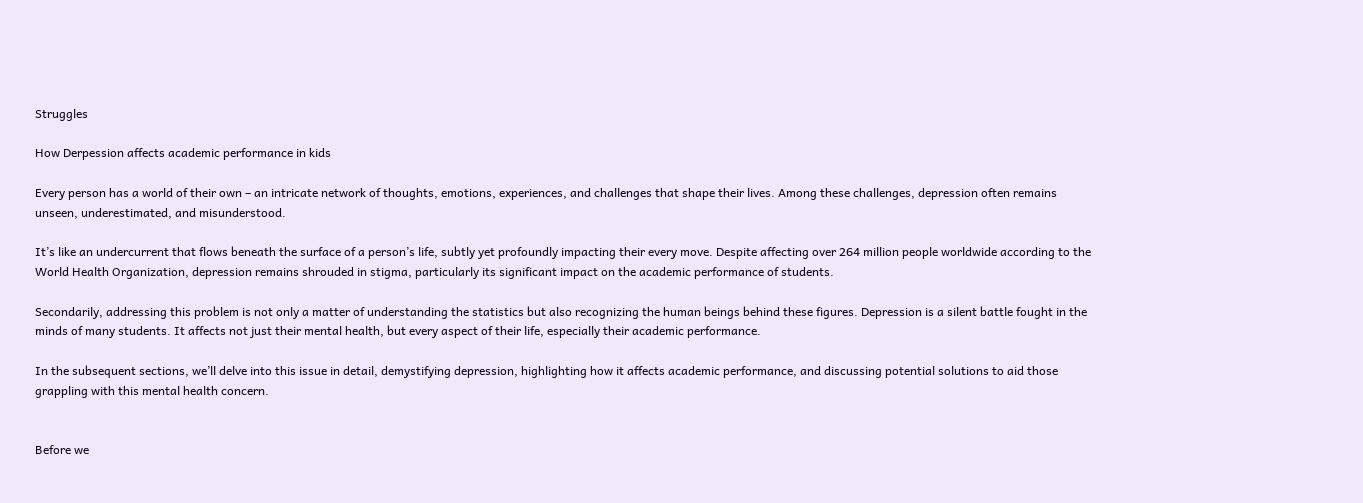Struggles

How Derpession affects academic performance in kids

Every person has a world of their own – an intricate network of thoughts, emotions, experiences, and challenges that shape their lives. Among these challenges, depression often remains unseen, underestimated, and misunderstood.

It’s like an undercurrent that flows beneath the surface of a person’s life, subtly yet profoundly impacting their every move. Despite affecting over 264 million people worldwide according to the World Health Organization, depression remains shrouded in stigma, particularly its significant impact on the academic performance of students.

Secondarily, addressing this problem is not only a matter of understanding the statistics but also recognizing the human beings behind these figures. Depression is a silent battle fought in the minds of many students. It affects not just their mental health, but every aspect of their life, especially their academic performance.

In the subsequent sections, we’ll delve into this issue in detail, demystifying depression, highlighting how it affects academic performance, and discussing potential solutions to aid those grappling with this mental health concern.


Before we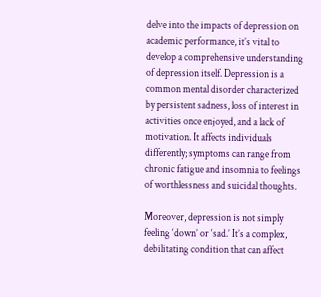delve into the impacts of depression on academic performance, it’s vital to develop a comprehensive understanding of depression itself. Depression is a common mental disorder characterized by persistent sadness, loss of interest in activities once enjoyed, and a lack of motivation. It affects individuals differently; symptoms can range from chronic fatigue and insomnia to feelings of worthlessness and suicidal thoughts.

Moreover, depression is not simply feeling ‘down’ or ‘sad.’ It’s a complex, debilitating condition that can affect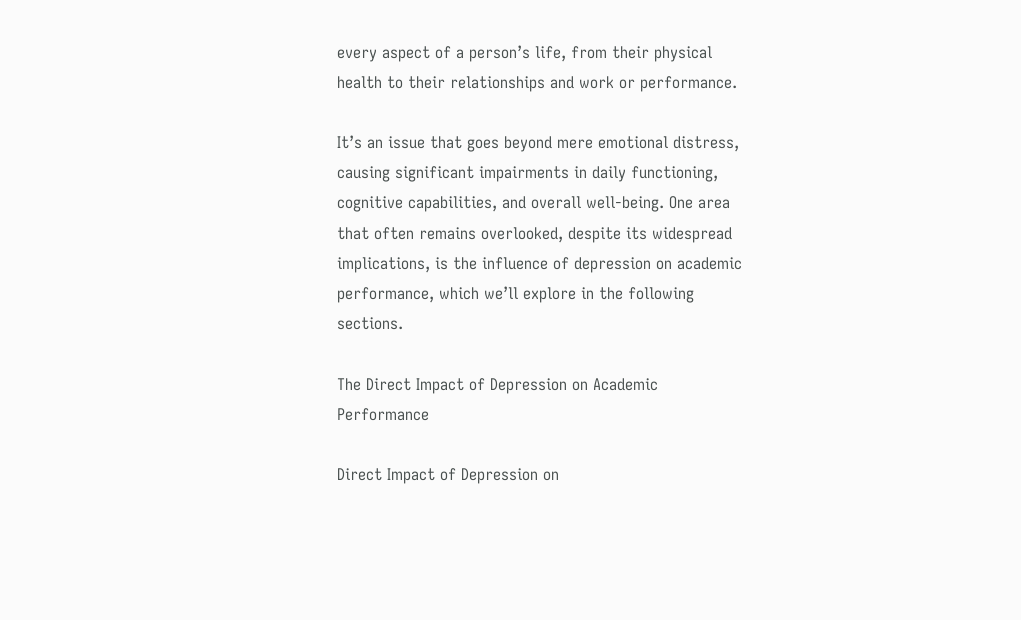every aspect of a person’s life, from their physical health to their relationships and work or performance.

It’s an issue that goes beyond mere emotional distress, causing significant impairments in daily functioning, cognitive capabilities, and overall well-being. One area that often remains overlooked, despite its widespread implications, is the influence of depression on academic performance, which we’ll explore in the following sections.

The Direct Impact of Depression on Academic Performance

Direct Impact of Depression on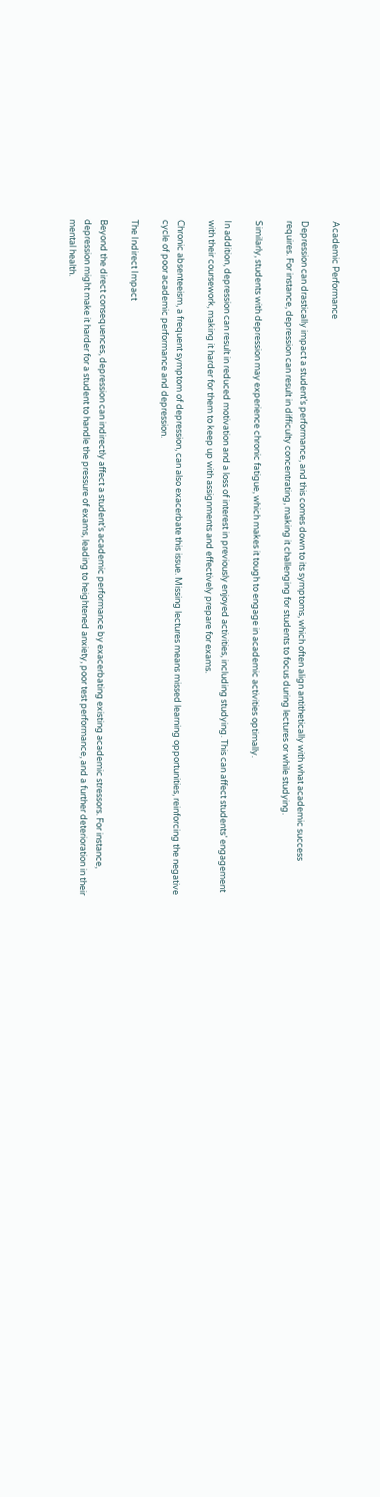Academic Performance

Depression can drastically impact a student’s performance, and this comes down to its symptoms, which often align antithetically with what academic success requires. For instance, depression can result in difficulty concentrating, making it challenging for students to focus during lectures or while studying.

Similarly, students with depression may experience chronic fatigue, which makes it tough to engage in academic activities optimally.

In addition, depression can result in reduced motivation and a loss of interest in previously enjoyed activities, including studying. This can affect students’ engagement with their coursework, making it harder for them to keep up with assignments and effectively prepare for exams.

Chronic absenteeism, a frequent symptom of depression, can also exacerbate this issue. Missing lectures means missed learning opportunities, reinforcing the negative cycle of poor academic performance and depression.

The Indirect Impact

Beyond the direct consequences, depression can indirectly affect a student’s academic performance by exacerbating existing academic stressors. For instance, depression might make it harder for a student to handle the pressure of exams, leading to heightened anxiety, poor test performance, and a further deterioration in their mental health.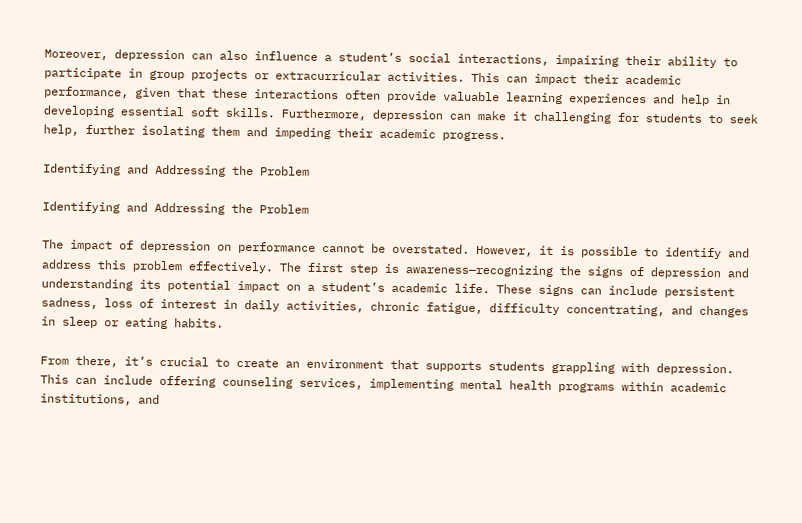Moreover, depression can also influence a student’s social interactions, impairing their ability to participate in group projects or extracurricular activities. This can impact their academic performance, given that these interactions often provide valuable learning experiences and help in developing essential soft skills. Furthermore, depression can make it challenging for students to seek help, further isolating them and impeding their academic progress.

Identifying and Addressing the Problem

Identifying and Addressing the Problem

The impact of depression on performance cannot be overstated. However, it is possible to identify and address this problem effectively. The first step is awareness—recognizing the signs of depression and understanding its potential impact on a student’s academic life. These signs can include persistent sadness, loss of interest in daily activities, chronic fatigue, difficulty concentrating, and changes in sleep or eating habits.

From there, it’s crucial to create an environment that supports students grappling with depression. This can include offering counseling services, implementing mental health programs within academic institutions, and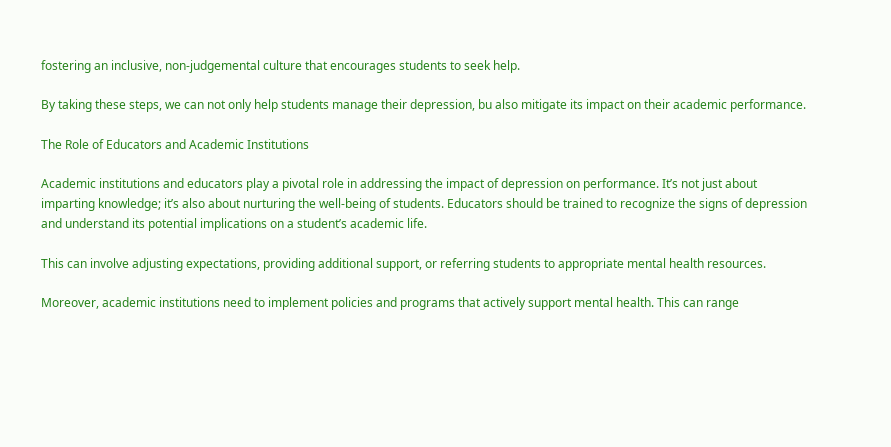fostering an inclusive, non-judgemental culture that encourages students to seek help.

By taking these steps, we can not only help students manage their depression, bu also mitigate its impact on their academic performance.

The Role of Educators and Academic Institutions

Academic institutions and educators play a pivotal role in addressing the impact of depression on performance. It’s not just about imparting knowledge; it’s also about nurturing the well-being of students. Educators should be trained to recognize the signs of depression and understand its potential implications on a student’s academic life.

This can involve adjusting expectations, providing additional support, or referring students to appropriate mental health resources.

Moreover, academic institutions need to implement policies and programs that actively support mental health. This can range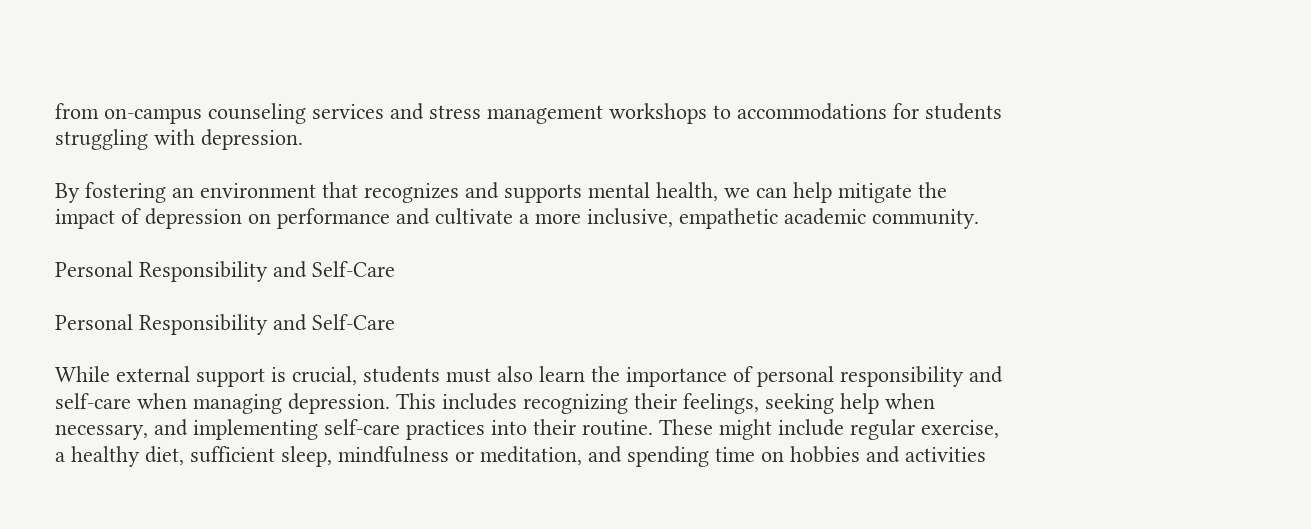from on-campus counseling services and stress management workshops to accommodations for students struggling with depression.

By fostering an environment that recognizes and supports mental health, we can help mitigate the impact of depression on performance and cultivate a more inclusive, empathetic academic community.

Personal Responsibility and Self-Care

Personal Responsibility and Self-Care

While external support is crucial, students must also learn the importance of personal responsibility and self-care when managing depression. This includes recognizing their feelings, seeking help when necessary, and implementing self-care practices into their routine. These might include regular exercise, a healthy diet, sufficient sleep, mindfulness or meditation, and spending time on hobbies and activities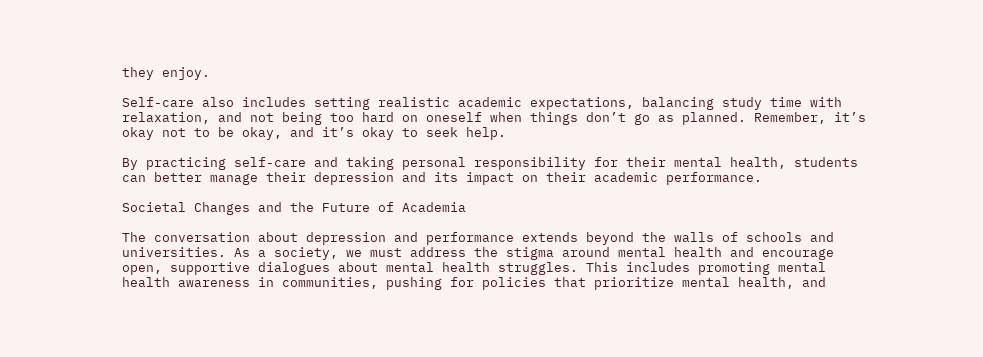they enjoy.

Self-care also includes setting realistic academic expectations, balancing study time with relaxation, and not being too hard on oneself when things don’t go as planned. Remember, it’s okay not to be okay, and it’s okay to seek help.

By practicing self-care and taking personal responsibility for their mental health, students can better manage their depression and its impact on their academic performance.

Societal Changes and the Future of Academia

The conversation about depression and performance extends beyond the walls of schools and universities. As a society, we must address the stigma around mental health and encourage open, supportive dialogues about mental health struggles. This includes promoting mental health awareness in communities, pushing for policies that prioritize mental health, and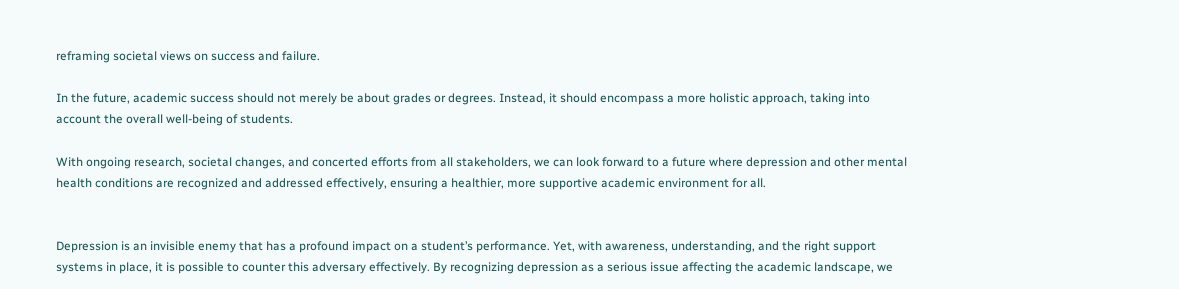reframing societal views on success and failure.

In the future, academic success should not merely be about grades or degrees. Instead, it should encompass a more holistic approach, taking into account the overall well-being of students.

With ongoing research, societal changes, and concerted efforts from all stakeholders, we can look forward to a future where depression and other mental health conditions are recognized and addressed effectively, ensuring a healthier, more supportive academic environment for all.


Depression is an invisible enemy that has a profound impact on a student’s performance. Yet, with awareness, understanding, and the right support systems in place, it is possible to counter this adversary effectively. By recognizing depression as a serious issue affecting the academic landscape, we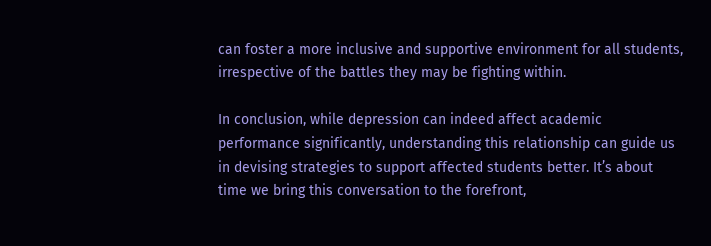can foster a more inclusive and supportive environment for all students, irrespective of the battles they may be fighting within.

In conclusion, while depression can indeed affect academic performance significantly, understanding this relationship can guide us in devising strategies to support affected students better. It’s about time we bring this conversation to the forefront,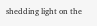shedding light on the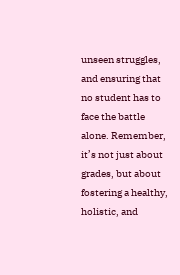unseen struggles, and ensuring that no student has to face the battle alone. Remember, it’s not just about grades, but about fostering a healthy, holistic, and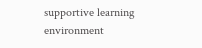supportive learning environment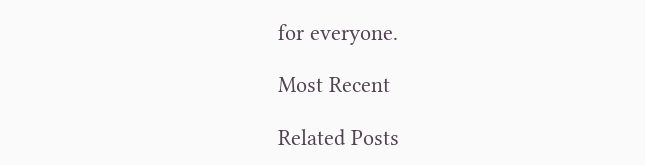for everyone.

Most Recent

Related Posts